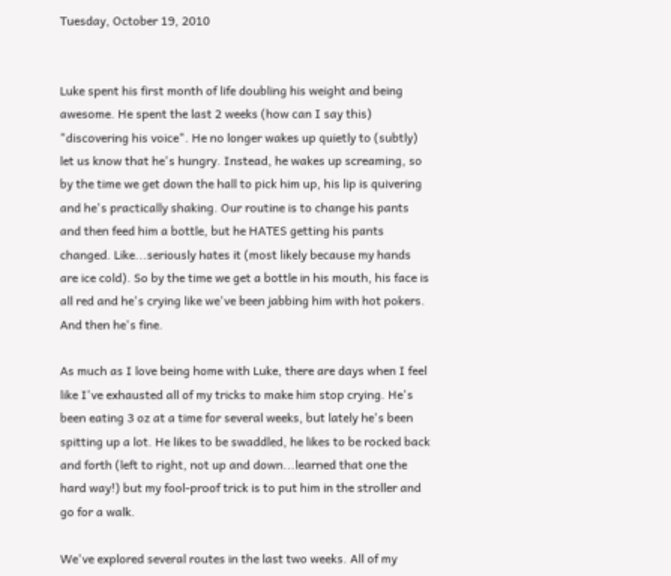Tuesday, October 19, 2010


Luke spent his first month of life doubling his weight and being awesome. He spent the last 2 weeks (how can I say this) "discovering his voice". He no longer wakes up quietly to (subtly) let us know that he's hungry. Instead, he wakes up screaming, so by the time we get down the hall to pick him up, his lip is quivering and he's practically shaking. Our routine is to change his pants and then feed him a bottle, but he HATES getting his pants changed. Like...seriously hates it (most likely because my hands are ice cold). So by the time we get a bottle in his mouth, his face is all red and he's crying like we've been jabbing him with hot pokers. And then he's fine.

As much as I love being home with Luke, there are days when I feel like I've exhausted all of my tricks to make him stop crying. He's been eating 3 oz at a time for several weeks, but lately he's been spitting up a lot. He likes to be swaddled, he likes to be rocked back and forth (left to right, not up and down...learned that one the hard way!) but my fool-proof trick is to put him in the stroller and go for a walk.

We've explored several routes in the last two weeks. All of my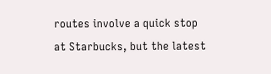routes involve a quick stop at Starbucks, but the latest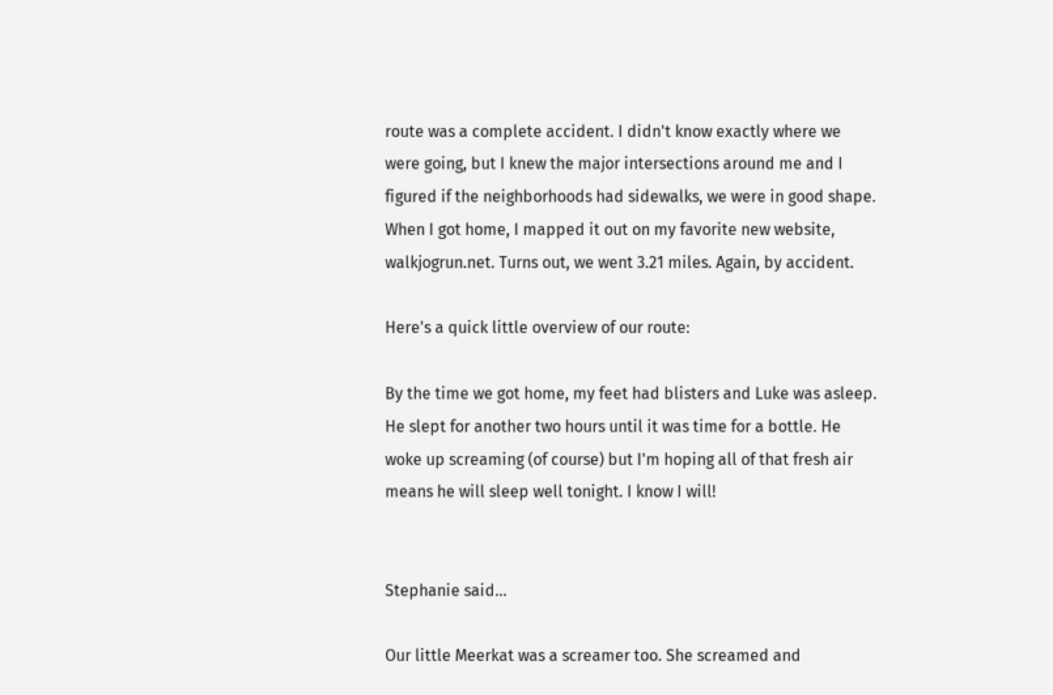route was a complete accident. I didn't know exactly where we were going, but I knew the major intersections around me and I figured if the neighborhoods had sidewalks, we were in good shape. When I got home, I mapped it out on my favorite new website, walkjogrun.net. Turns out, we went 3.21 miles. Again, by accident.

Here's a quick little overview of our route:

By the time we got home, my feet had blisters and Luke was asleep. He slept for another two hours until it was time for a bottle. He woke up screaming (of course) but I'm hoping all of that fresh air means he will sleep well tonight. I know I will!


Stephanie said...

Our little Meerkat was a screamer too. She screamed and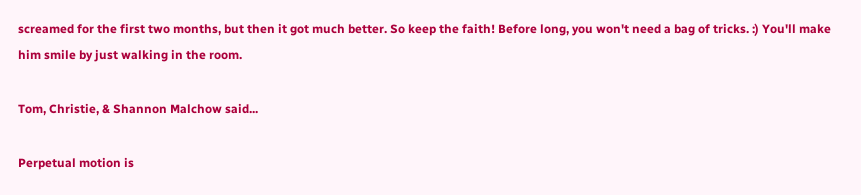screamed for the first two months, but then it got much better. So keep the faith! Before long, you won't need a bag of tricks. :) You'll make him smile by just walking in the room.

Tom, Christie, & Shannon Malchow said...

Perpetual motion is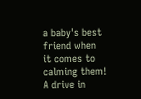a baby's best friend when it comes to calming them! A drive in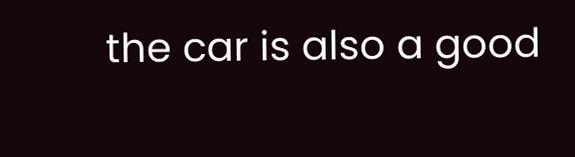the car is also a good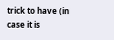trick to have (in case it is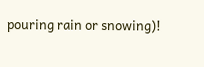pouring rain or snowing)!